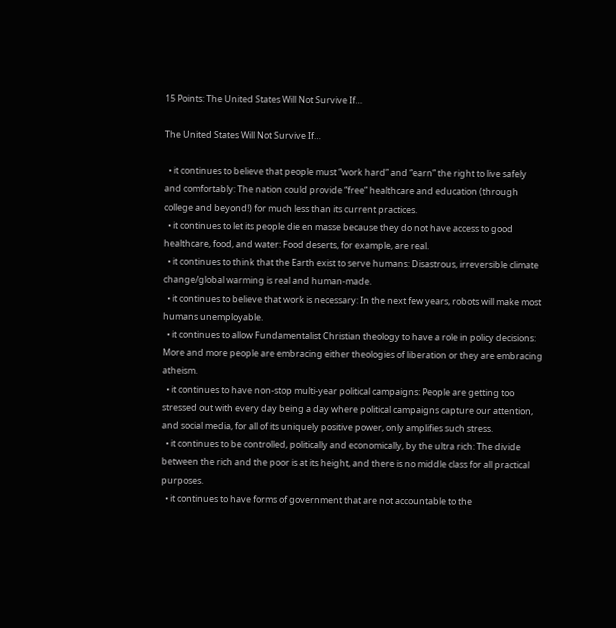15 Points: The United States Will Not Survive If…

The United States Will Not Survive If…

  • it continues to believe that people must “work hard” and “earn” the right to live safely and comfortably: The nation could provide “free” healthcare and education (through college and beyond!) for much less than its current practices.
  • it continues to let its people die en masse because they do not have access to good healthcare, food, and water: Food deserts, for example, are real.
  • it continues to think that the Earth exist to serve humans: Disastrous, irreversible climate change/global warming is real and human-made.
  • it continues to believe that work is necessary: In the next few years, robots will make most humans unemployable.
  • it continues to allow Fundamentalist Christian theology to have a role in policy decisions: More and more people are embracing either theologies of liberation or they are embracing atheism.
  • it continues to have non-stop multi-year political campaigns: People are getting too stressed out with every day being a day where political campaigns capture our attention, and social media, for all of its uniquely positive power, only amplifies such stress.
  • it continues to be controlled, politically and economically, by the ultra rich: The divide between the rich and the poor is at its height, and there is no middle class for all practical purposes.
  • it continues to have forms of government that are not accountable to the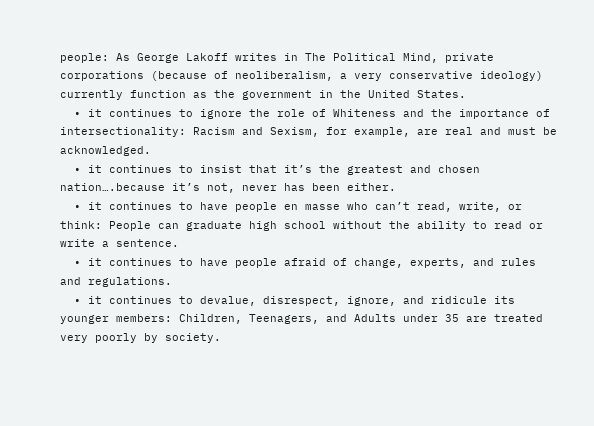people: As George Lakoff writes in The Political Mind, private corporations (because of neoliberalism, a very conservative ideology) currently function as the government in the United States.
  • it continues to ignore the role of Whiteness and the importance of intersectionality: Racism and Sexism, for example, are real and must be acknowledged.
  • it continues to insist that it’s the greatest and chosen nation….because it’s not, never has been either.
  • it continues to have people en masse who can’t read, write, or think: People can graduate high school without the ability to read or write a sentence.
  • it continues to have people afraid of change, experts, and rules and regulations.
  • it continues to devalue, disrespect, ignore, and ridicule its younger members: Children, Teenagers, and Adults under 35 are treated very poorly by society.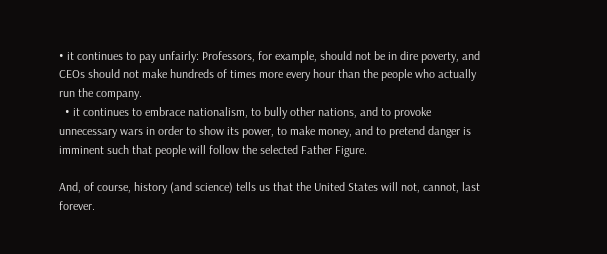• it continues to pay unfairly: Professors, for example, should not be in dire poverty, and CEOs should not make hundreds of times more every hour than the people who actually run the company.
  • it continues to embrace nationalism, to bully other nations, and to provoke unnecessary wars in order to show its power, to make money, and to pretend danger is imminent such that people will follow the selected Father Figure.

And, of course, history (and science) tells us that the United States will not, cannot, last forever.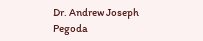Dr. Andrew Joseph Pegoda